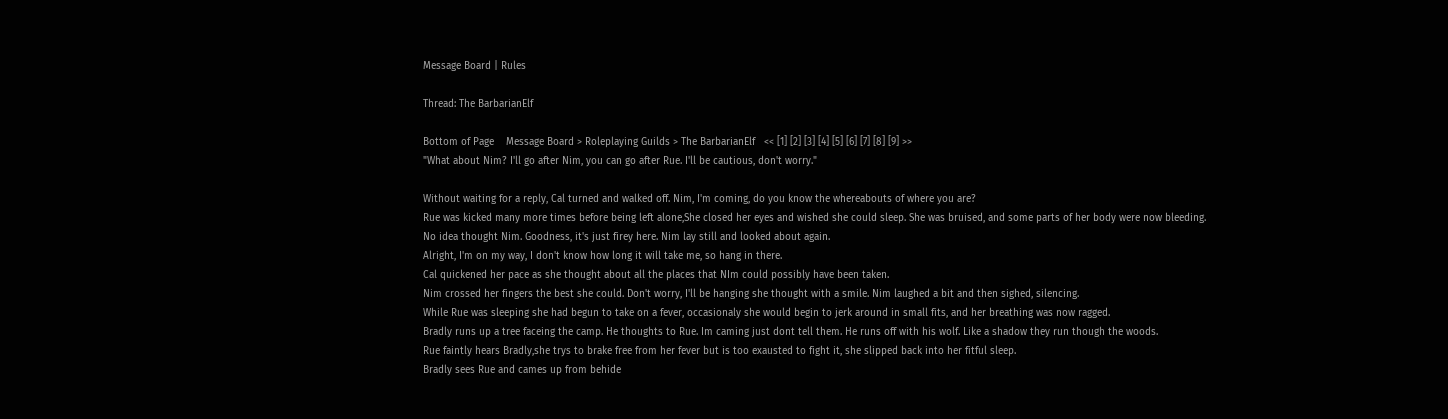Message Board | Rules

Thread: The BarbarianElf

Bottom of Page    Message Board > Roleplaying Guilds > The BarbarianElf   << [1] [2] [3] [4] [5] [6] [7] [8] [9] >>
"What about Nim? I'll go after Nim, you can go after Rue. I'll be cautious, don't worry."

Without waiting for a reply, Cal turned and walked off. Nim, I'm coming, do you know the whereabouts of where you are?
Rue was kicked many more times before being left alone,She closed her eyes and wished she could sleep. She was bruised, and some parts of her body were now bleeding.
No idea thought Nim. Goodness, it's just firey here. Nim lay still and looked about again.
Alright, I'm on my way, I don't know how long it will take me, so hang in there.
Cal quickened her pace as she thought about all the places that NIm could possibly have been taken.
Nim crossed her fingers the best she could. Don't worry, I'll be hanging she thought with a smile. Nim laughed a bit and then sighed, silencing.
While Rue was sleeping she had begun to take on a fever, occasionaly she would begin to jerk around in small fits, and her breathing was now ragged.
Bradly runs up a tree faceing the camp. He thoughts to Rue. Im caming just dont tell them. He runs off with his wolf. Like a shadow they run though the woods.
Rue faintly hears Bradly,she trys to brake free from her fever but is too exausted to fight it, she slipped back into her fitful sleep.
Bradly sees Rue and cames up from behide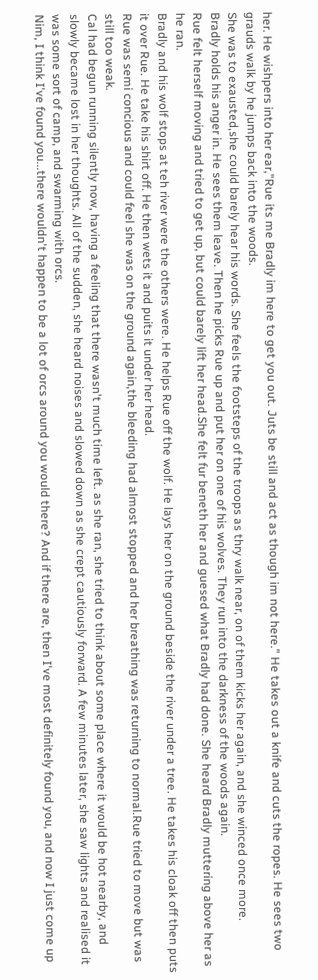her. He wishpers into her ear,"Rue its me Bradly im here to get you out. Juts be still and act as though im not here." He takes out a knife and cuts the ropes. He sees two grauds walk by he jumps back into the woods.
She was to exausted,she could barely hear his words. She feels the footsteps of the troops as thry walk near, on of them kicks her again, and she winced once more.
Bradly holds his anger in. He sees them leave. Then he picks Rue up and put her on one of his wolves. They run into the darkness of the woods again.
Rue felt herself moving and tried to get up, but could barely lift her head.She felt fur beneth her and guesed what Bradly had done. She heard Bradly muttering above her as he ran.
Bradly and his wolf stops at teh river were the others were. He helps Rue off the wolf. He lays her on the ground beside the river under a tree. He takes his cloak off then puts it over Rue. He take his shirt off. He then wets it and puits it under her head.
Rue was semi concious and could feel she was on the ground again,the bleeding had almost stopped and her breathing was returning to normal.Rue tried to move but was still too weak.
Cal had begun running silently now, having a feeling that there wasn't much time left. as she ran, she tried to think about some place where it would be hot nearby, and slowly became lost in her thoughts. All of the sudden, she heard noises and slowed down as she crept cautiously forward. A few minutes later, she saw lights and realised it was some sort of camp, and swarming with orcs.
Nim, I think I've found you...there wouldn't happen to be a lot of orcs around you would there? And if there are, then I've most definitely found you, and now I just come up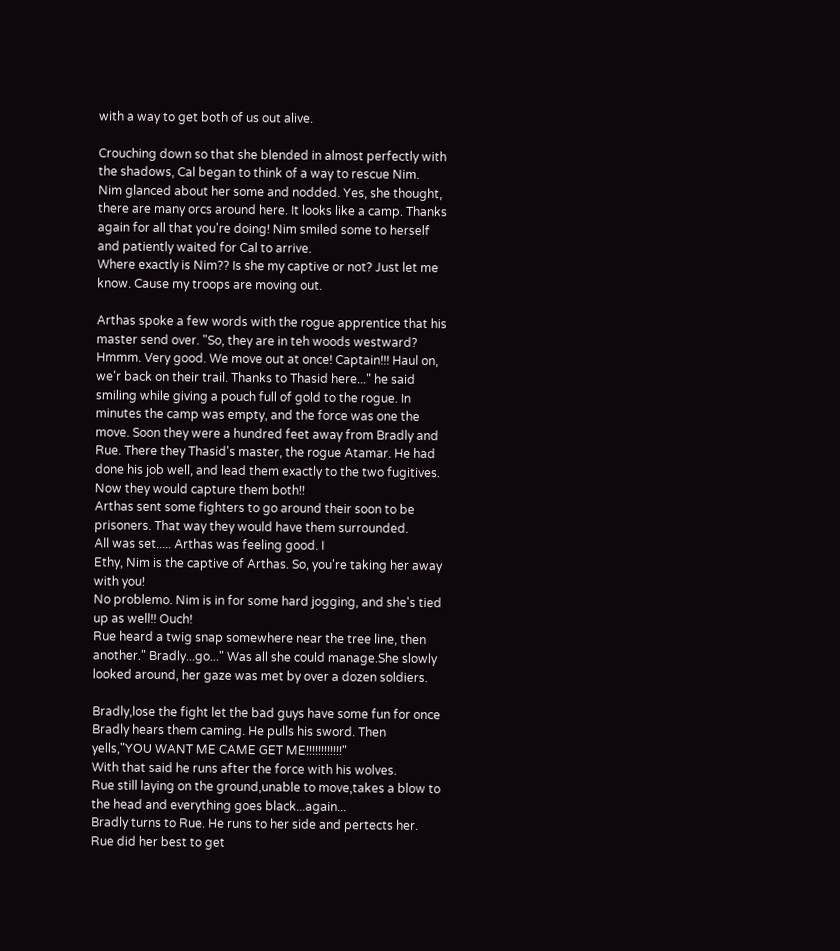with a way to get both of us out alive.

Crouching down so that she blended in almost perfectly with the shadows, Cal began to think of a way to rescue Nim.
Nim glanced about her some and nodded. Yes, she thought, there are many orcs around here. It looks like a camp. Thanks again for all that you're doing! Nim smiled some to herself and patiently waited for Cal to arrive.
Where exactly is Nim?? Is she my captive or not? Just let me know. Cause my troops are moving out.

Arthas spoke a few words with the rogue apprentice that his master send over. "So, they are in teh woods westward? Hmmm. Very good. We move out at once! Captain!!! Haul on, we'r back on their trail. Thanks to Thasid here..." he said smiling while giving a pouch full of gold to the rogue. In minutes the camp was empty, and the force was one the move. Soon they were a hundred feet away from Bradly and Rue. There they Thasid's master, the rogue Atamar. He had done his job well, and lead them exactly to the two fugitives. Now they would capture them both!!
Arthas sent some fighters to go around their soon to be prisoners. That way they would have them surrounded.
All was set..... Arthas was feeling good. I
Ethy, Nim is the captive of Arthas. So, you're taking her away with you!
No problemo. Nim is in for some hard jogging, and she's tied up as well!! Ouch!
Rue heard a twig snap somewhere near the tree line, then another." Bradly...go..." Was all she could manage.She slowly looked around, her gaze was met by over a dozen soldiers.

Bradly,lose the fight let the bad guys have some fun for once
Bradly hears them caming. He pulls his sword. Then yells,"YOU WANT ME CAME GET ME!!!!!!!!!!!!"
With that said he runs after the force with his wolves.
Rue still laying on the ground,unable to move,takes a blow to the head and everything goes black...again...
Bradly turns to Rue. He runs to her side and pertects her.
Rue did her best to get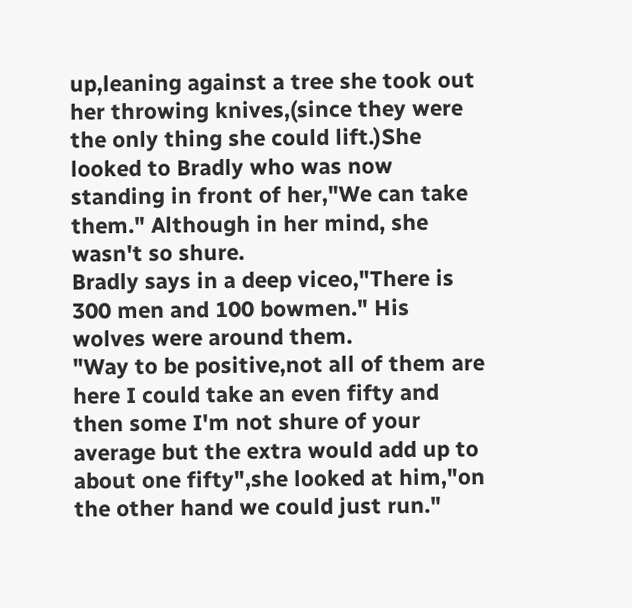up,leaning against a tree she took out her throwing knives,(since they were the only thing she could lift.)She looked to Bradly who was now standing in front of her,"We can take them." Although in her mind, she wasn't so shure.
Bradly says in a deep viceo,"There is 300 men and 100 bowmen." His wolves were around them.
"Way to be positive,not all of them are here I could take an even fifty and then some I'm not shure of your average but the extra would add up to about one fifty",she looked at him,"on the other hand we could just run."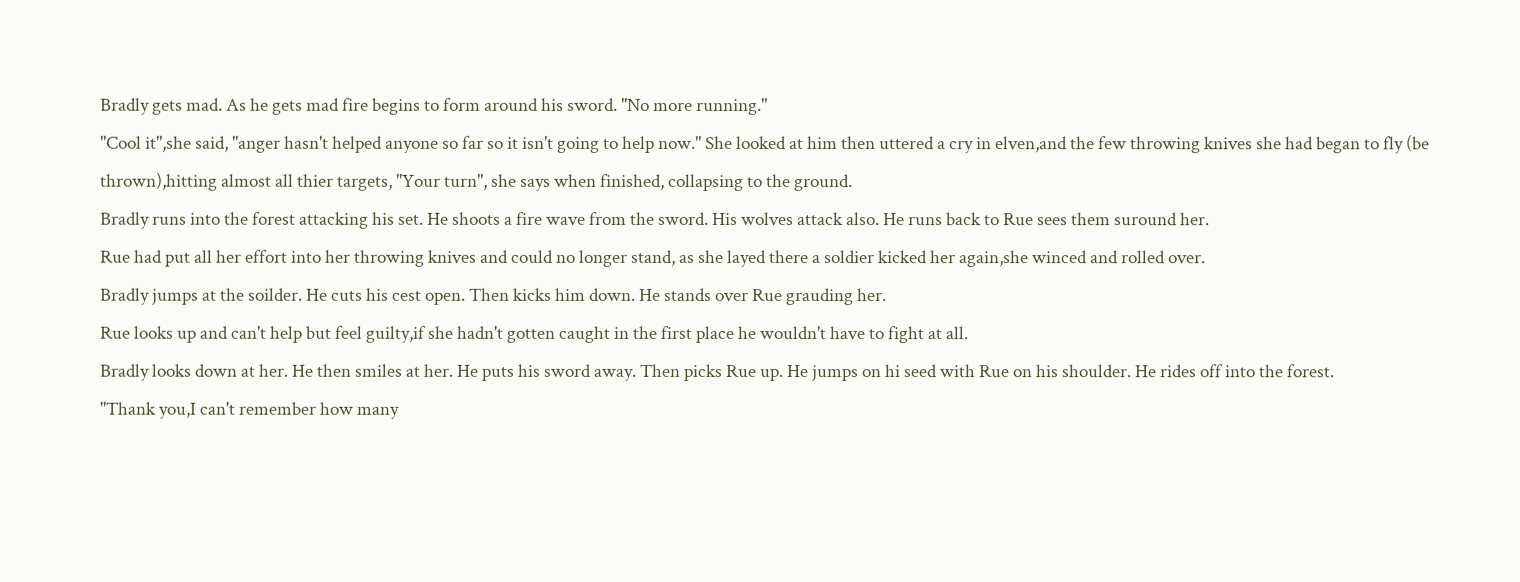Bradly gets mad. As he gets mad fire begins to form around his sword. "No more running."
"Cool it",she said, "anger hasn't helped anyone so far so it isn't going to help now." She looked at him then uttered a cry in elven,and the few throwing knives she had began to fly (be thrown),hitting almost all thier targets, "Your turn", she says when finished, collapsing to the ground.
Bradly runs into the forest attacking his set. He shoots a fire wave from the sword. His wolves attack also. He runs back to Rue sees them suround her.
Rue had put all her effort into her throwing knives and could no longer stand, as she layed there a soldier kicked her again,she winced and rolled over.
Bradly jumps at the soilder. He cuts his cest open. Then kicks him down. He stands over Rue grauding her.
Rue looks up and can't help but feel guilty,if she hadn't gotten caught in the first place he wouldn't have to fight at all.
Bradly looks down at her. He then smiles at her. He puts his sword away. Then picks Rue up. He jumps on hi seed with Rue on his shoulder. He rides off into the forest.
"Thank you,I can't remember how many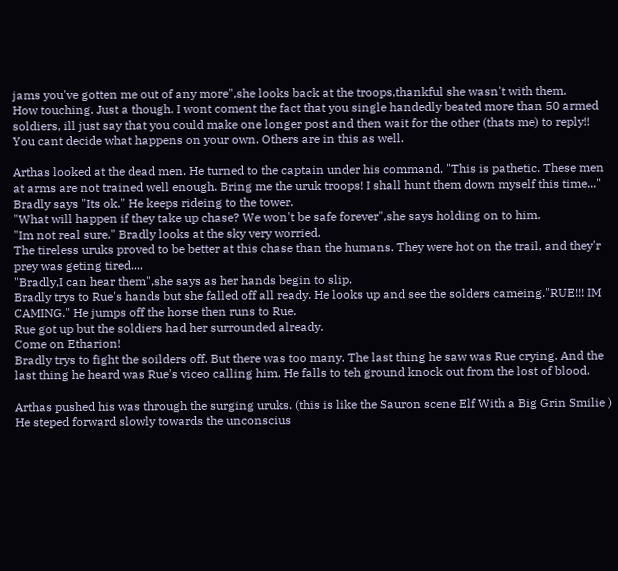jams you've gotten me out of any more",she looks back at the troops,thankful she wasn't with them.
How touching. Just a though. I wont coment the fact that you single handedly beated more than 50 armed soldiers, ill just say that you could make one longer post and then wait for the other (thats me) to reply!! You cant decide what happens on your own. Others are in this as well.

Arthas looked at the dead men. He turned to the captain under his command. "This is pathetic. These men at arms are not trained well enough. Bring me the uruk troops! I shall hunt them down myself this time..."
Bradly says "Its ok." He keeps rideing to the tower.
"What will happen if they take up chase? We won't be safe forever",she says holding on to him.
"Im not real sure." Bradly looks at the sky very worried.
The tireless uruks proved to be better at this chase than the humans. They were hot on the trail, and they'r prey was geting tired....
"Bradly,I can hear them",she says as her hands begin to slip.
Bradly trys to Rue's hands but she falled off all ready. He looks up and see the solders cameing."RUE!!! IM CAMING." He jumps off the horse then runs to Rue.
Rue got up but the soldiers had her surrounded already.
Come on Etharion!
Bradly trys to fight the soilders off. But there was too many. The last thing he saw was Rue crying. And the last thing he heard was Rue's viceo calling him. He falls to teh ground knock out from the lost of blood.

Arthas pushed his was through the surging uruks. (this is like the Sauron scene Elf With a Big Grin Smilie ) He steped forward slowly towards the unconscius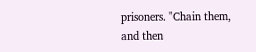prisoners. "Chain them, and then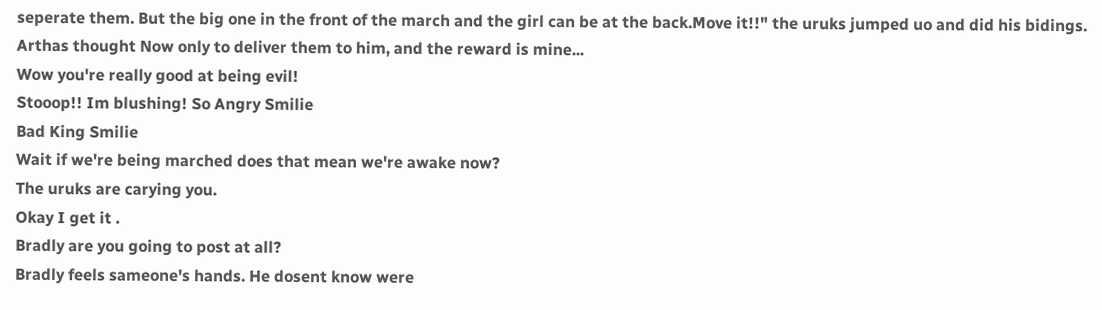seperate them. But the big one in the front of the march and the girl can be at the back.Move it!!" the uruks jumped uo and did his bidings. Arthas thought Now only to deliver them to him, and the reward is mine...
Wow you're really good at being evil!
Stooop!! Im blushing! So Angry Smilie
Bad King Smilie
Wait if we're being marched does that mean we're awake now?
The uruks are carying you.
Okay I get it .
Bradly are you going to post at all?
Bradly feels sameone's hands. He dosent know were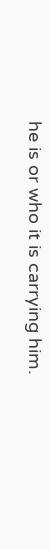he is or who it is carrying him.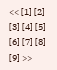<< [1] [2] [3] [4] [5] [6] [7] [8] [9] >>